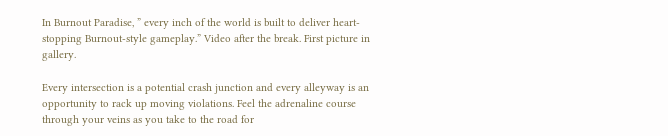In Burnout Paradise, ” every inch of the world is built to deliver heart-stopping Burnout-style gameplay.” Video after the break. First picture in gallery.

Every intersection is a potential crash junction and every alleyway is an opportunity to rack up moving violations. Feel the adrenaline course through your veins as you take to the road for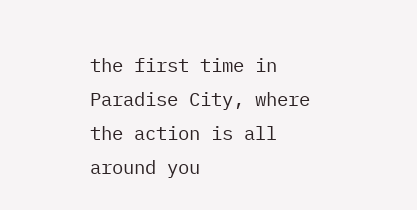the first time in Paradise City, where the action is all around you